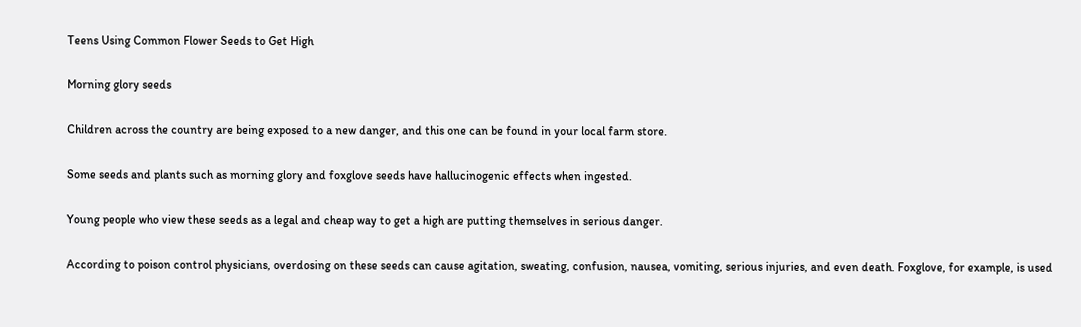Teens Using Common Flower Seeds to Get High

Morning glory seeds

Children across the country are being exposed to a new danger, and this one can be found in your local farm store.

Some seeds and plants such as morning glory and foxglove seeds have hallucinogenic effects when ingested.

Young people who view these seeds as a legal and cheap way to get a high are putting themselves in serious danger.

According to poison control physicians, overdosing on these seeds can cause agitation, sweating, confusion, nausea, vomiting, serious injuries, and even death. Foxglove, for example, is used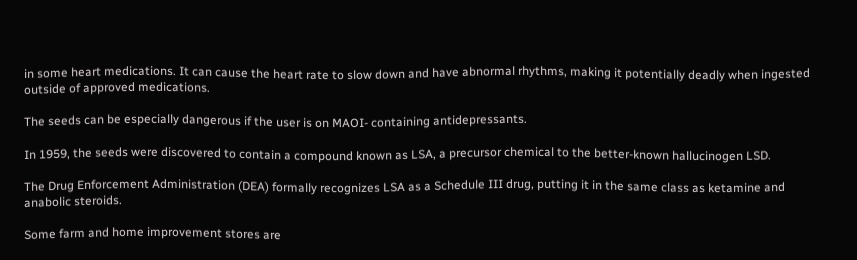in some heart medications. It can cause the heart rate to slow down and have abnormal rhythms, making it potentially deadly when ingested outside of approved medications.

The seeds can be especially dangerous if the user is on MAOI- containing antidepressants.

In 1959, the seeds were discovered to contain a compound known as LSA, a precursor chemical to the better-known hallucinogen LSD.

The Drug Enforcement Administration (DEA) formally recognizes LSA as a Schedule III drug, putting it in the same class as ketamine and anabolic steroids.

Some farm and home improvement stores are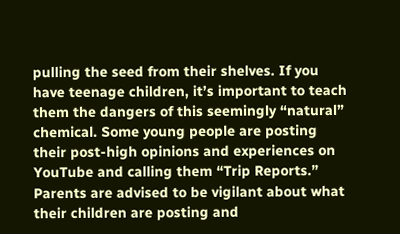pulling the seed from their shelves. If you have teenage children, it’s important to teach them the dangers of this seemingly “natural” chemical. Some young people are posting their post-high opinions and experiences on YouTube and calling them “Trip Reports.” Parents are advised to be vigilant about what their children are posting and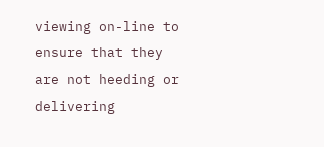viewing on-line to ensure that they are not heeding or delivering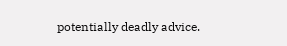potentially deadly advice.